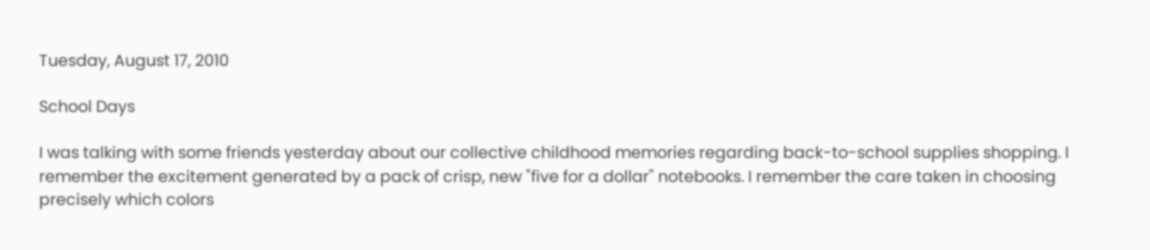Tuesday, August 17, 2010

School Days

I was talking with some friends yesterday about our collective childhood memories regarding back-to-school supplies shopping. I remember the excitement generated by a pack of crisp, new "five for a dollar" notebooks. I remember the care taken in choosing precisely which colors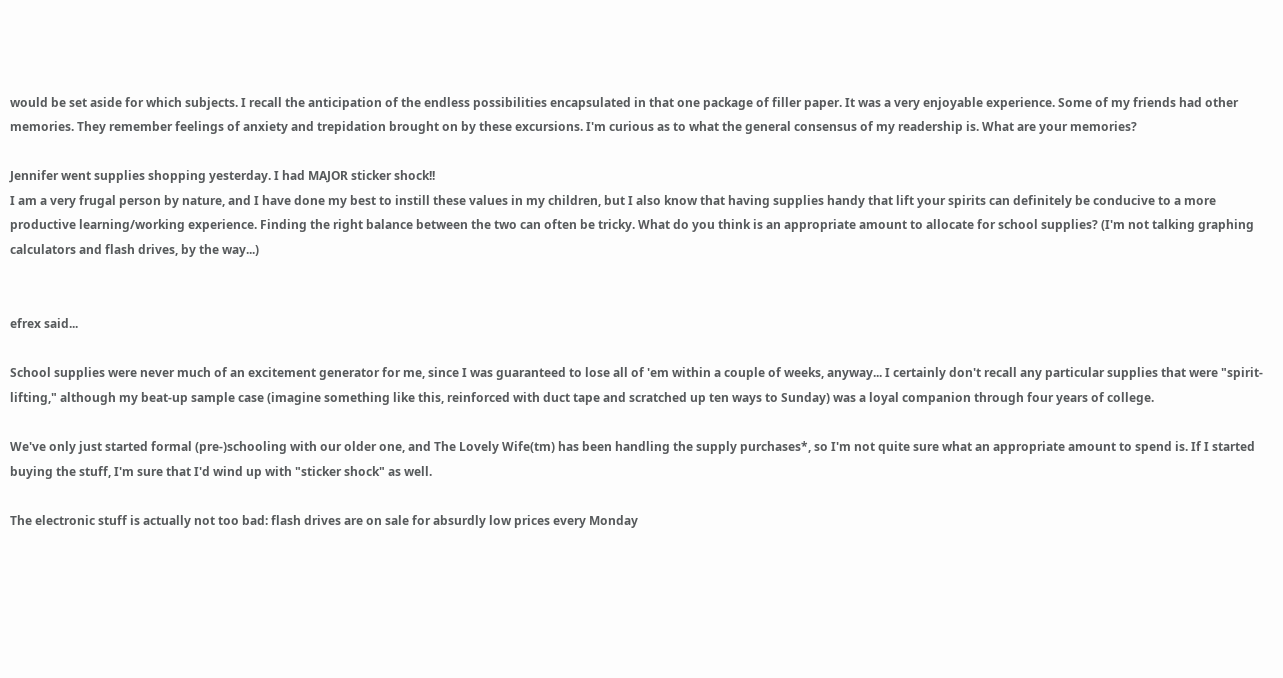would be set aside for which subjects. I recall the anticipation of the endless possibilities encapsulated in that one package of filler paper. It was a very enjoyable experience. Some of my friends had other memories. They remember feelings of anxiety and trepidation brought on by these excursions. I'm curious as to what the general consensus of my readership is. What are your memories?

Jennifer went supplies shopping yesterday. I had MAJOR sticker shock!!
I am a very frugal person by nature, and I have done my best to instill these values in my children, but I also know that having supplies handy that lift your spirits can definitely be conducive to a more productive learning/working experience. Finding the right balance between the two can often be tricky. What do you think is an appropriate amount to allocate for school supplies? (I'm not talking graphing calculators and flash drives, by the way...)


efrex said...

School supplies were never much of an excitement generator for me, since I was guaranteed to lose all of 'em within a couple of weeks, anyway... I certainly don't recall any particular supplies that were "spirit-lifting," although my beat-up sample case (imagine something like this, reinforced with duct tape and scratched up ten ways to Sunday) was a loyal companion through four years of college.

We've only just started formal (pre-)schooling with our older one, and The Lovely Wife(tm) has been handling the supply purchases*, so I'm not quite sure what an appropriate amount to spend is. If I started buying the stuff, I'm sure that I'd wind up with "sticker shock" as well.

The electronic stuff is actually not too bad: flash drives are on sale for absurdly low prices every Monday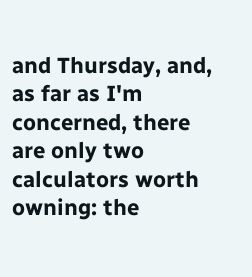and Thursday, and, as far as I'm concerned, there are only two calculators worth owning: the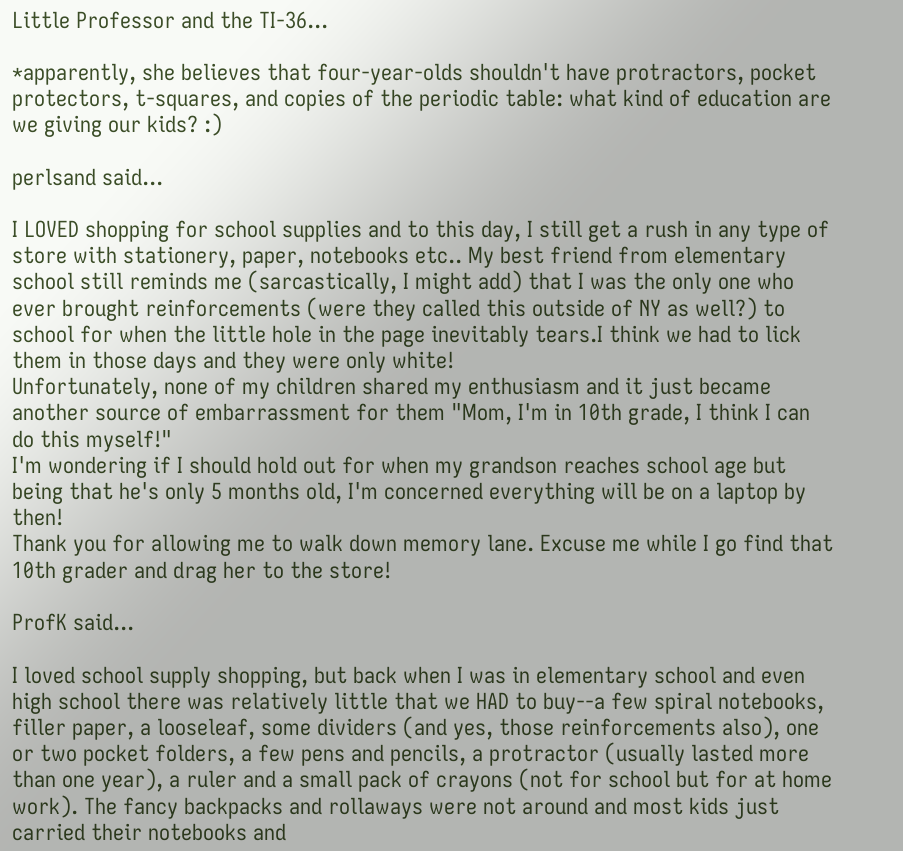Little Professor and the TI-36...

*apparently, she believes that four-year-olds shouldn't have protractors, pocket protectors, t-squares, and copies of the periodic table: what kind of education are we giving our kids? :)

perlsand said...

I LOVED shopping for school supplies and to this day, I still get a rush in any type of store with stationery, paper, notebooks etc.. My best friend from elementary school still reminds me (sarcastically, I might add) that I was the only one who ever brought reinforcements (were they called this outside of NY as well?) to school for when the little hole in the page inevitably tears.I think we had to lick them in those days and they were only white!
Unfortunately, none of my children shared my enthusiasm and it just became another source of embarrassment for them "Mom, I'm in 10th grade, I think I can do this myself!"
I'm wondering if I should hold out for when my grandson reaches school age but being that he's only 5 months old, I'm concerned everything will be on a laptop by then!
Thank you for allowing me to walk down memory lane. Excuse me while I go find that 10th grader and drag her to the store!

ProfK said...

I loved school supply shopping, but back when I was in elementary school and even high school there was relatively little that we HAD to buy--a few spiral notebooks, filler paper, a looseleaf, some dividers (and yes, those reinforcements also), one or two pocket folders, a few pens and pencils, a protractor (usually lasted more than one year), a ruler and a small pack of crayons (not for school but for at home work). The fancy backpacks and rollaways were not around and most kids just carried their notebooks and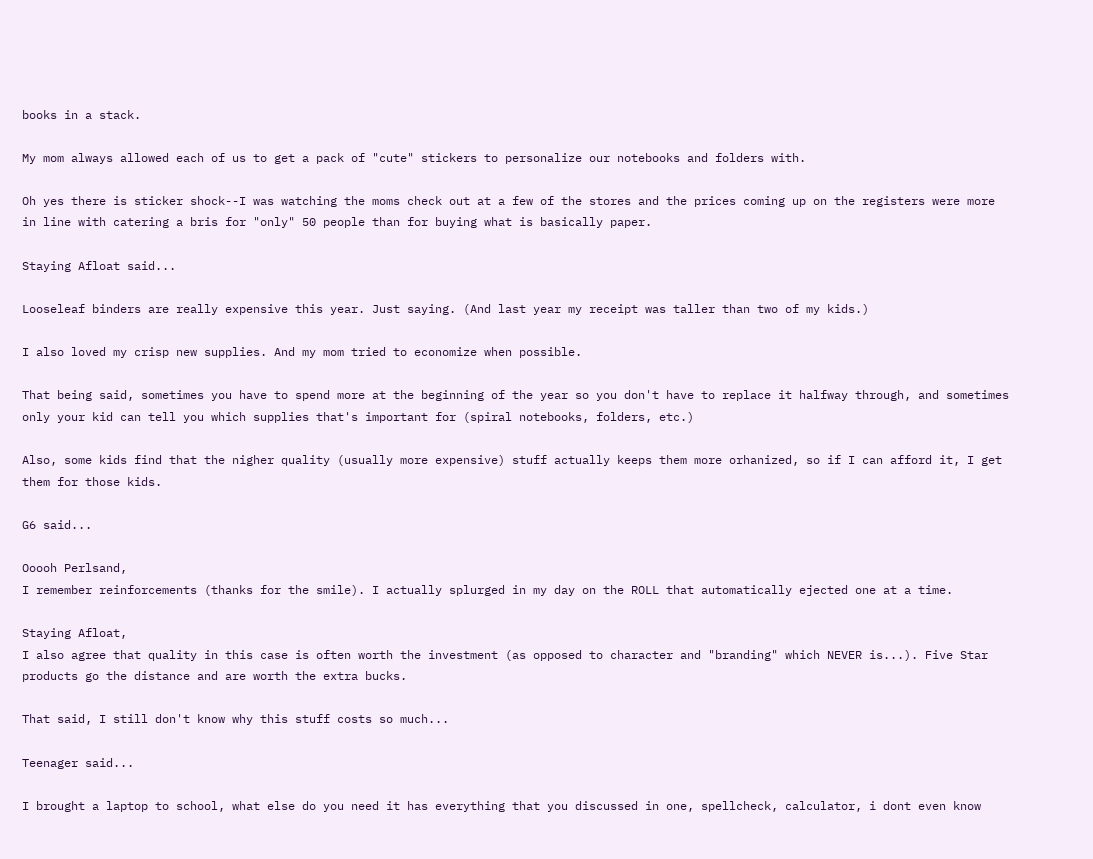books in a stack.

My mom always allowed each of us to get a pack of "cute" stickers to personalize our notebooks and folders with.

Oh yes there is sticker shock--I was watching the moms check out at a few of the stores and the prices coming up on the registers were more in line with catering a bris for "only" 50 people than for buying what is basically paper.

Staying Afloat said...

Looseleaf binders are really expensive this year. Just saying. (And last year my receipt was taller than two of my kids.)

I also loved my crisp new supplies. And my mom tried to economize when possible.

That being said, sometimes you have to spend more at the beginning of the year so you don't have to replace it halfway through, and sometimes only your kid can tell you which supplies that's important for (spiral notebooks, folders, etc.)

Also, some kids find that the nigher quality (usually more expensive) stuff actually keeps them more orhanized, so if I can afford it, I get them for those kids.

G6 said...

Ooooh Perlsand,
I remember reinforcements (thanks for the smile). I actually splurged in my day on the ROLL that automatically ejected one at a time.

Staying Afloat,
I also agree that quality in this case is often worth the investment (as opposed to character and "branding" which NEVER is...). Five Star products go the distance and are worth the extra bucks.

That said, I still don't know why this stuff costs so much...

Teenager said...

I brought a laptop to school, what else do you need it has everything that you discussed in one, spellcheck, calculator, i dont even know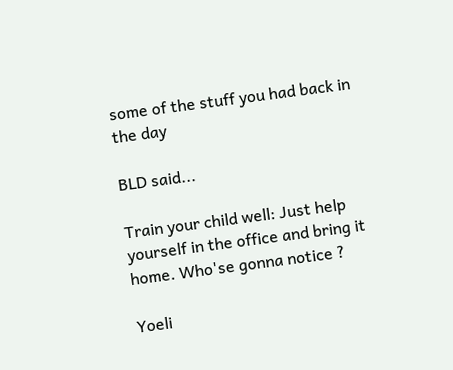some of the stuff you had back in the day

BLD said...

Train your child well: Just help yourself in the office and bring it home. Who'se gonna notice ?

Yoeli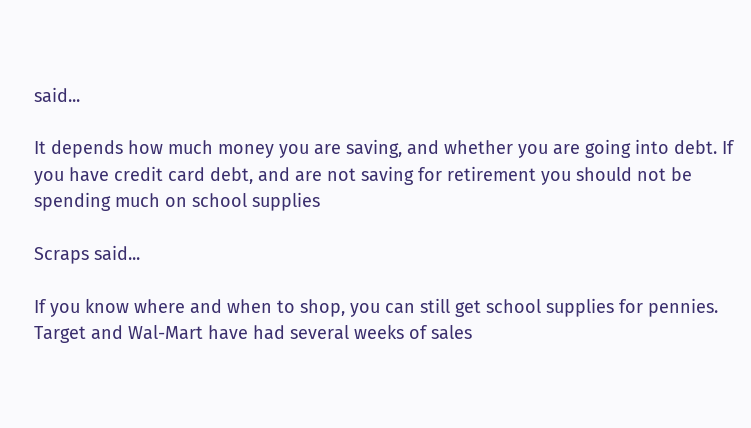said...

It depends how much money you are saving, and whether you are going into debt. If you have credit card debt, and are not saving for retirement you should not be spending much on school supplies

Scraps said...

If you know where and when to shop, you can still get school supplies for pennies. Target and Wal-Mart have had several weeks of sales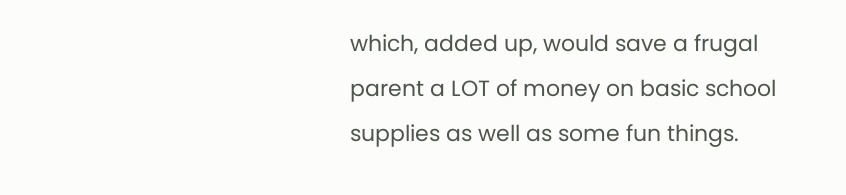which, added up, would save a frugal parent a LOT of money on basic school supplies as well as some fun things.